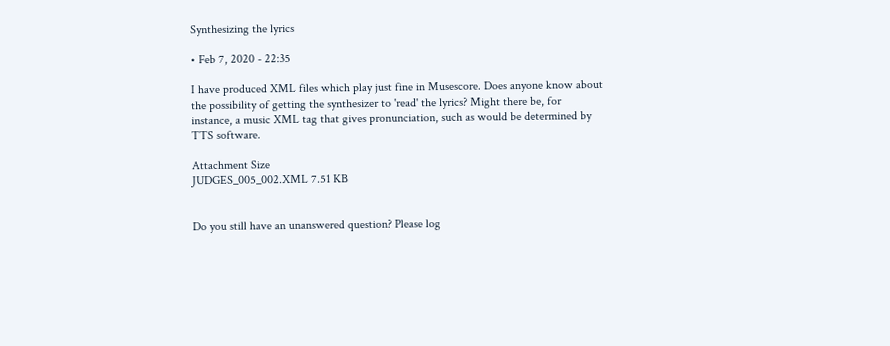Synthesizing the lyrics

• Feb 7, 2020 - 22:35

I have produced XML files which play just fine in Musescore. Does anyone know about the possibility of getting the synthesizer to 'read' the lyrics? Might there be, for instance, a music XML tag that gives pronunciation, such as would be determined by TTS software.

Attachment Size
JUDGES_005_002.XML 7.51 KB


Do you still have an unanswered question? Please log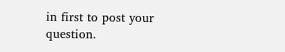in first to post your question.